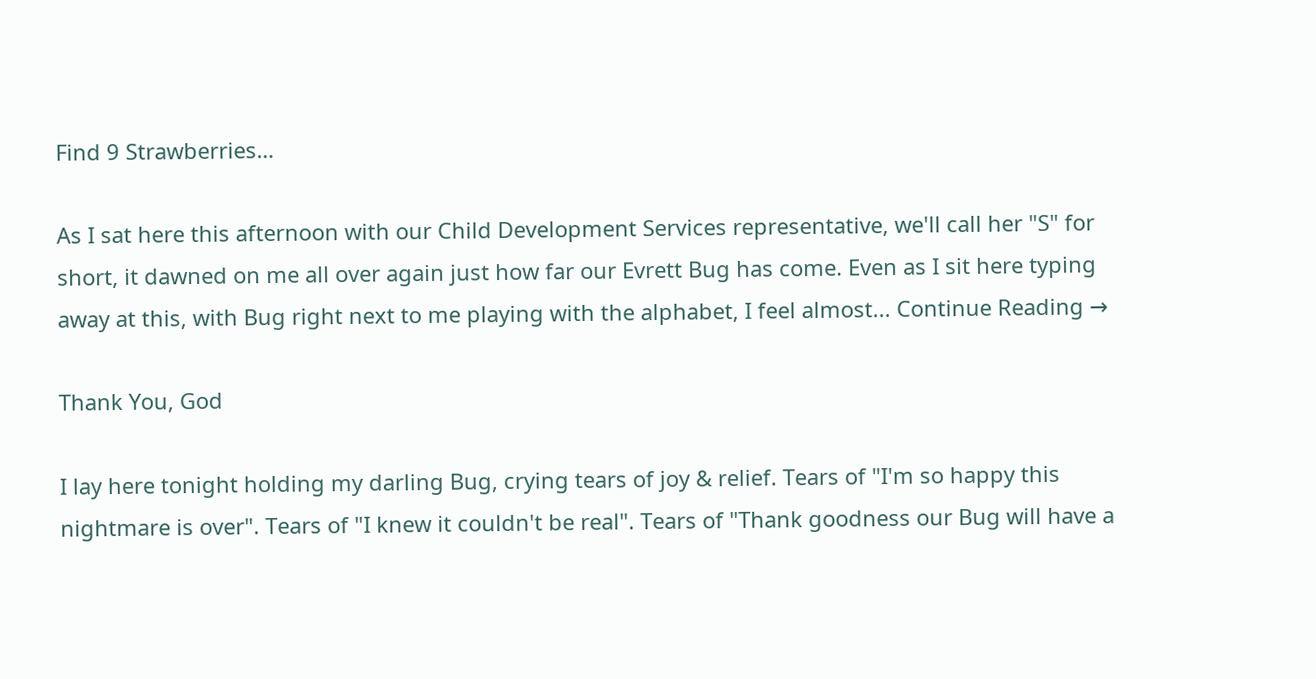Find 9 Strawberries…

As I sat here this afternoon with our Child Development Services representative, we'll call her "S" for short, it dawned on me all over again just how far our Evrett Bug has come. Even as I sit here typing away at this, with Bug right next to me playing with the alphabet, I feel almost... Continue Reading →

Thank You, God

I lay here tonight holding my darling Bug, crying tears of joy & relief. Tears of "I'm so happy this nightmare is over". Tears of "I knew it couldn't be real". Tears of "Thank goodness our Bug will have a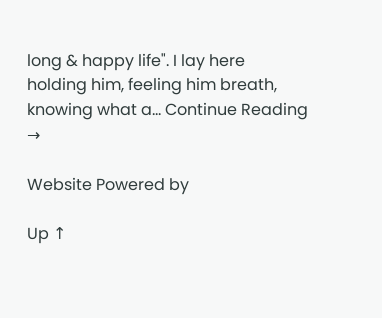long & happy life". I lay here holding him, feeling him breath, knowing what a... Continue Reading →

Website Powered by

Up ↑